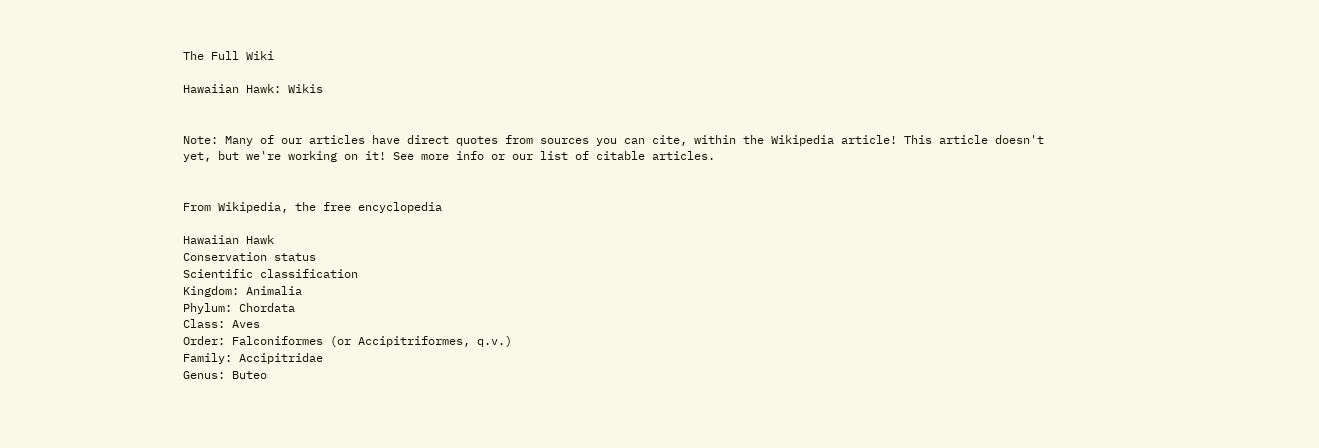The Full Wiki

Hawaiian Hawk: Wikis


Note: Many of our articles have direct quotes from sources you can cite, within the Wikipedia article! This article doesn't yet, but we're working on it! See more info or our list of citable articles.


From Wikipedia, the free encyclopedia

Hawaiian Hawk
Conservation status
Scientific classification
Kingdom: Animalia
Phylum: Chordata
Class: Aves
Order: Falconiformes (or Accipitriformes, q.v.)
Family: Accipitridae
Genus: Buteo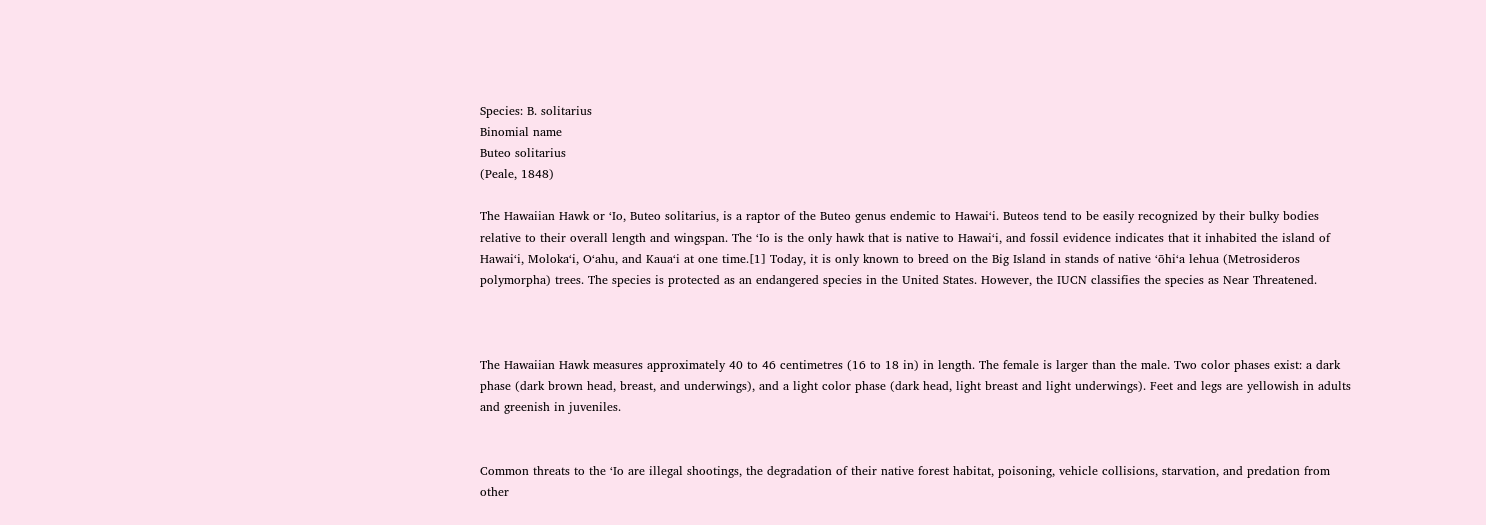Species: B. solitarius
Binomial name
Buteo solitarius
(Peale, 1848)

The Hawaiian Hawk or ʻIo, Buteo solitarius, is a raptor of the Buteo genus endemic to Hawaiʻi. Buteos tend to be easily recognized by their bulky bodies relative to their overall length and wingspan. The ʻIo is the only hawk that is native to Hawaiʻi, and fossil evidence indicates that it inhabited the island of Hawaiʻi, Molokaʻi, Oʻahu, and Kauaʻi at one time.[1] Today, it is only known to breed on the Big Island in stands of native ʻōhiʻa lehua (Metrosideros polymorpha) trees. The species is protected as an endangered species in the United States. However, the IUCN classifies the species as Near Threatened.



The Hawaiian Hawk measures approximately 40 to 46 centimetres (16 to 18 in) in length. The female is larger than the male. Two color phases exist: a dark phase (dark brown head, breast, and underwings), and a light color phase (dark head, light breast and light underwings). Feet and legs are yellowish in adults and greenish in juveniles.


Common threats to the ʻIo are illegal shootings, the degradation of their native forest habitat, poisoning, vehicle collisions, starvation, and predation from other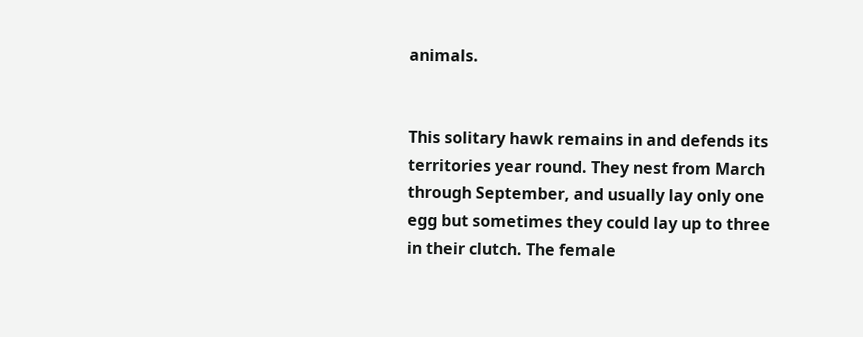animals.


This solitary hawk remains in and defends its territories year round. They nest from March through September, and usually lay only one egg but sometimes they could lay up to three in their clutch. The female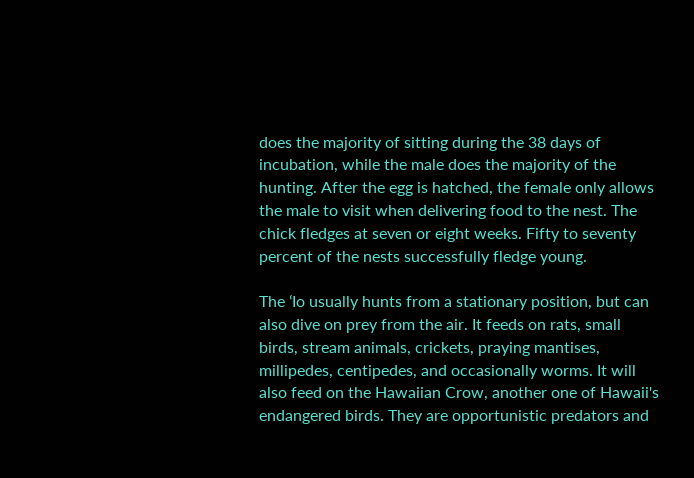does the majority of sitting during the 38 days of incubation, while the male does the majority of the hunting. After the egg is hatched, the female only allows the male to visit when delivering food to the nest. The chick fledges at seven or eight weeks. Fifty to seventy percent of the nests successfully fledge young.

The ʻIo usually hunts from a stationary position, but can also dive on prey from the air. It feeds on rats, small birds, stream animals, crickets, praying mantises, millipedes, centipedes, and occasionally worms. It will also feed on the Hawaiian Crow, another one of Hawaii's endangered birds. They are opportunistic predators and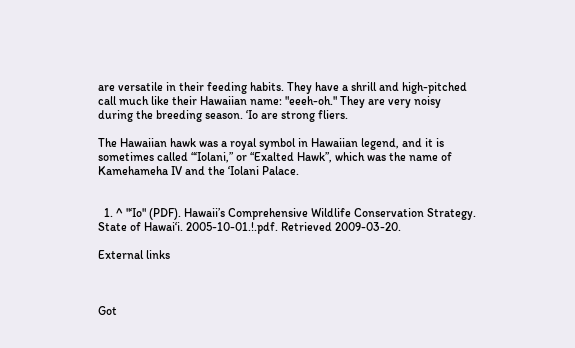are versatile in their feeding habits. They have a shrill and high-pitched call much like their Hawaiian name: "eeeh-oh." They are very noisy during the breeding season. ʻIo are strong fliers.

The Hawaiian hawk was a royal symbol in Hawaiian legend, and it is sometimes called “ʻIolani,” or “Exalted Hawk”, which was the name of Kamehameha IV and the ʻIolani Palace.


  1. ^ "ʻIo" (PDF). Hawaii’s Comprehensive Wildlife Conservation Strategy. State of Hawaiʻi. 2005-10-01.!.pdf. Retrieved 2009-03-20.

External links



Got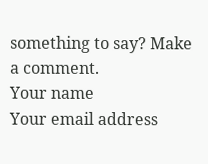something to say? Make a comment.
Your name
Your email address